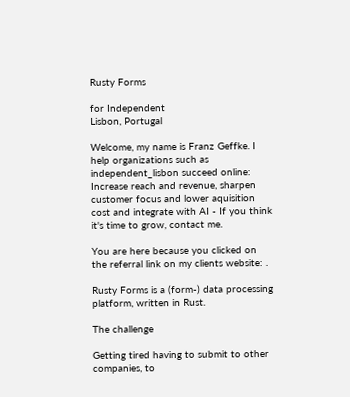Rusty Forms

for Independent
Lisbon, Portugal

Welcome, my name is Franz Geffke. I help organizations such as independent_lisbon succeed online: Increase reach and revenue, sharpen customer focus and lower aquisition cost and integrate with AI - If you think it's time to grow, contact me.

You are here because you clicked on the referral link on my clients website: .

Rusty Forms is a (form-) data processing platform, written in Rust.

The challenge

Getting tired having to submit to other companies, to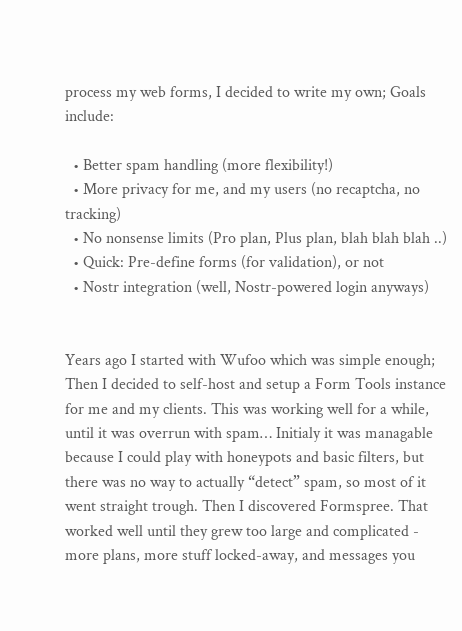process my web forms, I decided to write my own; Goals include:

  • Better spam handling (more flexibility!)
  • More privacy for me, and my users (no recaptcha, no tracking)
  • No nonsense limits (Pro plan, Plus plan, blah blah blah ..)
  • Quick: Pre-define forms (for validation), or not
  • Nostr integration (well, Nostr-powered login anyways)


Years ago I started with Wufoo which was simple enough; Then I decided to self-host and setup a Form Tools instance for me and my clients. This was working well for a while, until it was overrun with spam… Initialy it was managable because I could play with honeypots and basic filters, but there was no way to actually “detect” spam, so most of it went straight trough. Then I discovered Formspree. That worked well until they grew too large and complicated - more plans, more stuff locked-away, and messages you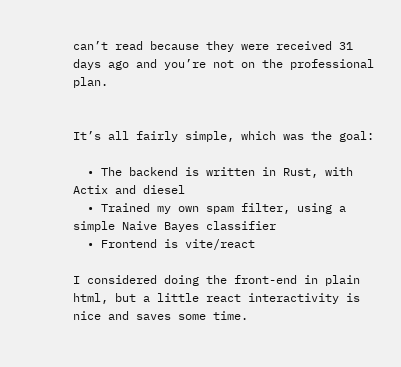can’t read because they were received 31 days ago and you’re not on the professional plan.


It’s all fairly simple, which was the goal:

  • The backend is written in Rust, with Actix and diesel
  • Trained my own spam filter, using a simple Naive Bayes classifier
  • Frontend is vite/react

I considered doing the front-end in plain html, but a little react interactivity is nice and saves some time.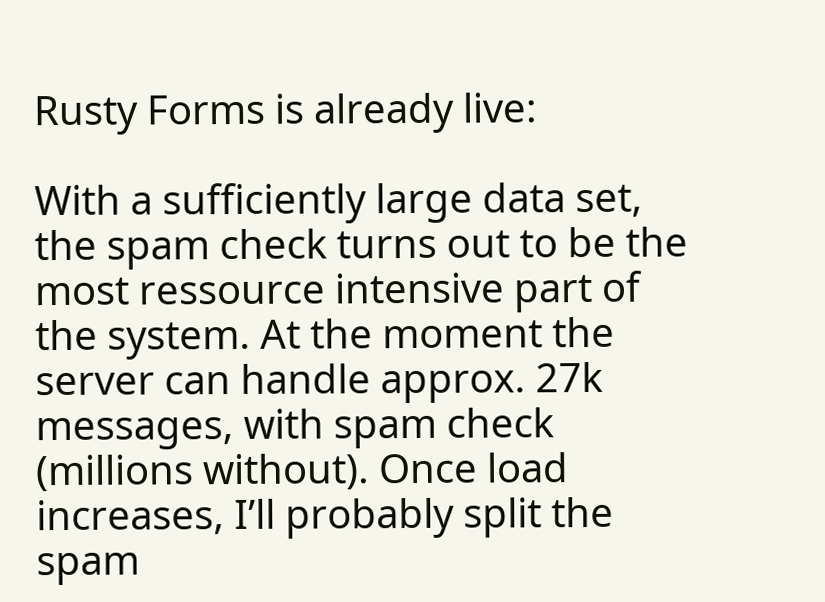Rusty Forms is already live:

With a sufficiently large data set, the spam check turns out to be the most ressource intensive part of the system. At the moment the server can handle approx. 27k messages, with spam check (millions without). Once load increases, I’ll probably split the spam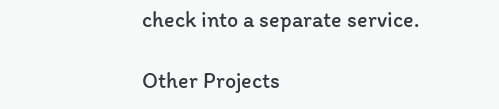check into a separate service.

Other Projects